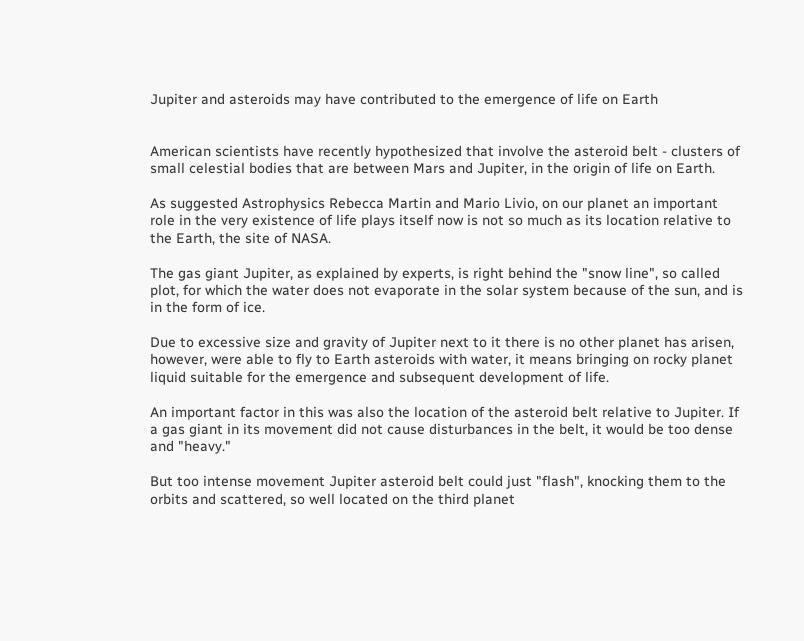Jupiter and asteroids may have contributed to the emergence of life on Earth


American scientists have recently hypothesized that involve the asteroid belt - clusters of small celestial bodies that are between Mars and Jupiter, in the origin of life on Earth.

As suggested Astrophysics Rebecca Martin and Mario Livio, on our planet an important role in the very existence of life plays itself now is not so much as its location relative to the Earth, the site of NASA.

The gas giant Jupiter, as explained by experts, is right behind the "snow line", so called plot, for which the water does not evaporate in the solar system because of the sun, and is in the form of ice.

Due to excessive size and gravity of Jupiter next to it there is no other planet has arisen, however, were able to fly to Earth asteroids with water, it means bringing on rocky planet liquid suitable for the emergence and subsequent development of life.

An important factor in this was also the location of the asteroid belt relative to Jupiter. If a gas giant in its movement did not cause disturbances in the belt, it would be too dense and "heavy."

But too intense movement Jupiter asteroid belt could just "flash", knocking them to the orbits and scattered, so well located on the third planet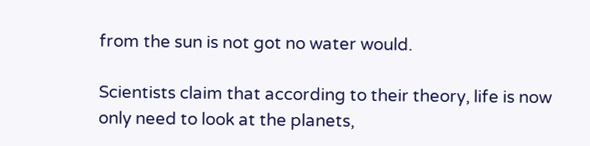from the sun is not got no water would.

Scientists claim that according to their theory, life is now only need to look at the planets,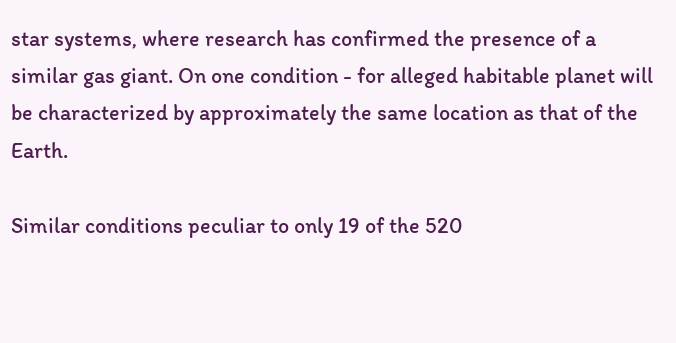star systems, where research has confirmed the presence of a similar gas giant. On one condition - for alleged habitable planet will be characterized by approximately the same location as that of the Earth.

Similar conditions peculiar to only 19 of the 520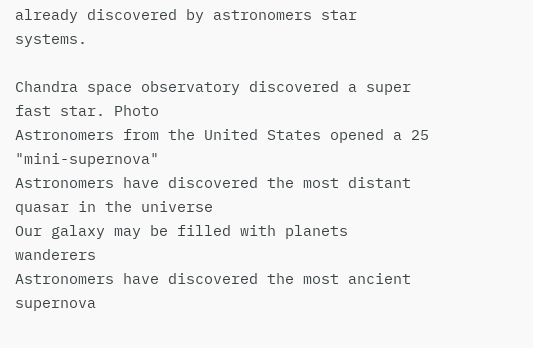already discovered by astronomers star systems.

Chandra space observatory discovered a super fast star. Photo
Astronomers from the United States opened a 25 "mini-supernova"
Astronomers have discovered the most distant quasar in the universe
Our galaxy may be filled with planets wanderers
Astronomers have discovered the most ancient supernova